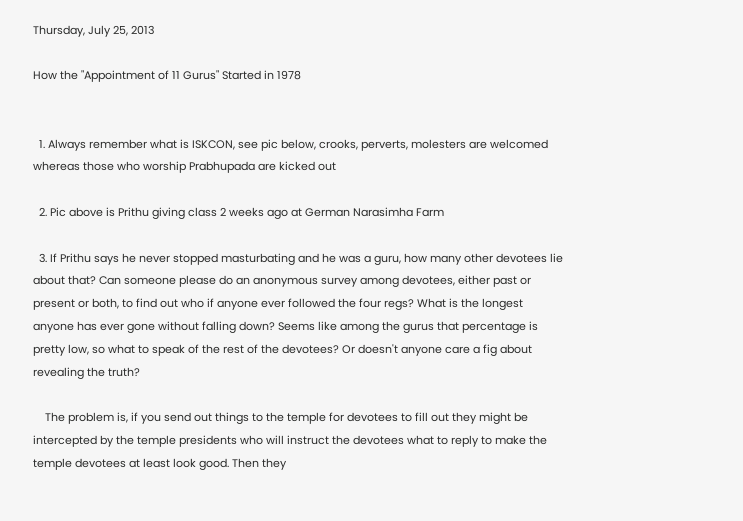Thursday, July 25, 2013

How the "Appointment of 11 Gurus" Started in 1978


  1. Always remember what is ISKCON, see pic below, crooks, perverts, molesters are welcomed whereas those who worship Prabhupada are kicked out

  2. Pic above is Prithu giving class 2 weeks ago at German Narasimha Farm

  3. If Prithu says he never stopped masturbating and he was a guru, how many other devotees lie about that? Can someone please do an anonymous survey among devotees, either past or present or both, to find out who if anyone ever followed the four regs? What is the longest anyone has ever gone without falling down? Seems like among the gurus that percentage is pretty low, so what to speak of the rest of the devotees? Or doesn't anyone care a fig about revealing the truth?

    The problem is, if you send out things to the temple for devotees to fill out they might be intercepted by the temple presidents who will instruct the devotees what to reply to make the temple devotees at least look good. Then they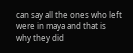can say all the ones who left were in maya and that is why they did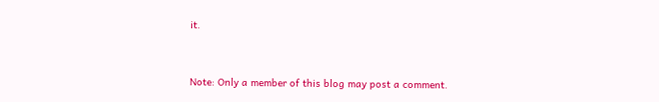it.


Note: Only a member of this blog may post a comment.